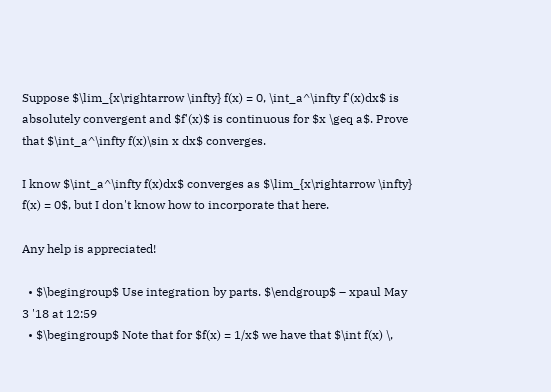Suppose $\lim_{x\rightarrow \infty} f(x) = 0, \int_a^\infty f'(x)dx$ is absolutely convergent and $f'(x)$ is continuous for $x \geq a$. Prove that $\int_a^\infty f(x)\sin x dx$ converges.

I know $\int_a^\infty f(x)dx$ converges as $\lim_{x\rightarrow \infty} f(x) = 0$, but I don't know how to incorporate that here.

Any help is appreciated!

  • $\begingroup$ Use integration by parts. $\endgroup$ – xpaul May 3 '18 at 12:59
  • $\begingroup$ Note that for $f(x) = 1/x$ we have that $\int f(x) \,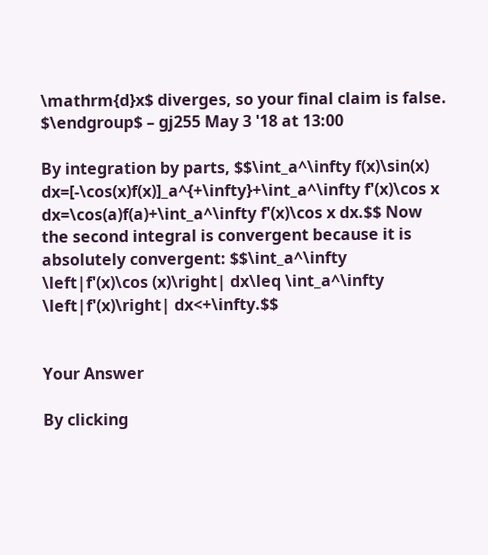\mathrm{d}x$ diverges, so your final claim is false. $\endgroup$ – gj255 May 3 '18 at 13:00

By integration by parts, $$\int_a^\infty f(x)\sin(x) dx=[-\cos(x)f(x)]_a^{+\infty}+\int_a^\infty f'(x)\cos x dx=\cos(a)f(a)+\int_a^\infty f'(x)\cos x dx.$$ Now the second integral is convergent because it is absolutely convergent: $$\int_a^\infty \left|f'(x)\cos (x)\right| dx\leq \int_a^\infty \left|f'(x)\right| dx<+\infty.$$


Your Answer

By clicking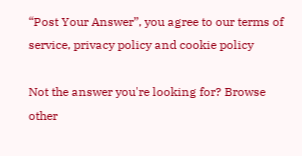“Post Your Answer”, you agree to our terms of service, privacy policy and cookie policy

Not the answer you're looking for? Browse other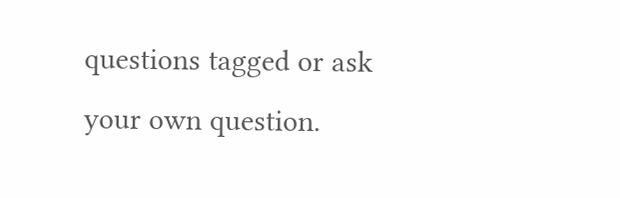questions tagged or ask your own question.